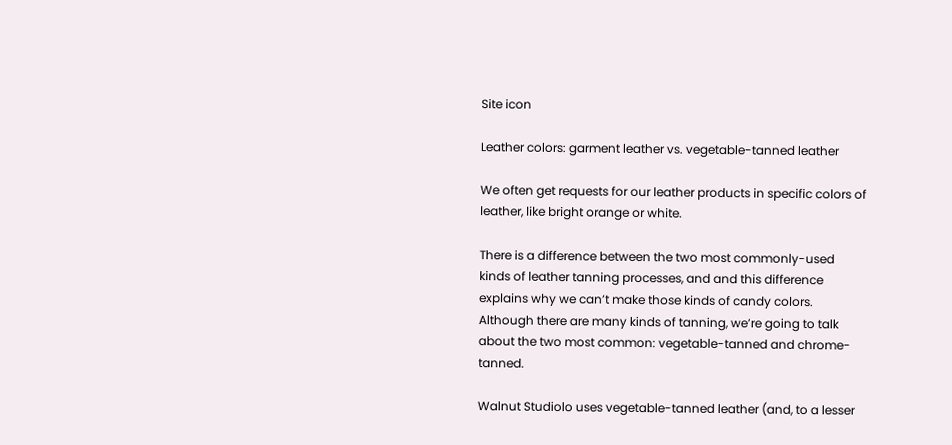Site icon

Leather colors: garment leather vs. vegetable-tanned leather

We often get requests for our leather products in specific colors of leather, like bright orange or white.

There is a difference between the two most commonly-used kinds of leather tanning processes, and and this difference explains why we can’t make those kinds of candy colors. Although there are many kinds of tanning, we’re going to talk about the two most common: vegetable-tanned and chrome-tanned.

Walnut Studiolo uses vegetable-tanned leather (and, to a lesser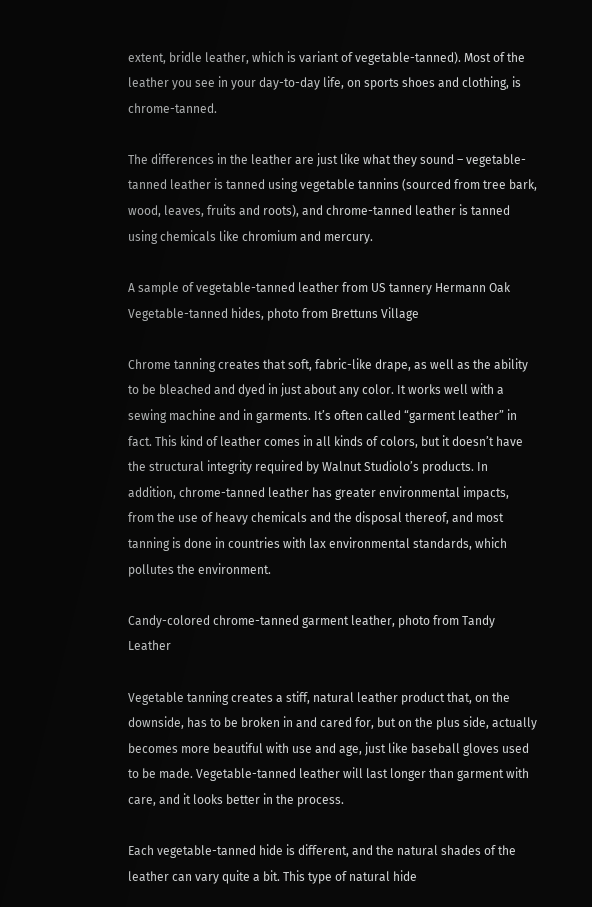extent, bridle leather, which is variant of vegetable-tanned). Most of the leather you see in your day-to-day life, on sports shoes and clothing, is chrome-tanned.

The differences in the leather are just like what they sound – vegetable-tanned leather is tanned using vegetable tannins (sourced from tree bark, wood, leaves, fruits and roots), and chrome-tanned leather is tanned using chemicals like chromium and mercury.

A sample of vegetable-tanned leather from US tannery Hermann Oak
Vegetable-tanned hides, photo from Brettuns Village

Chrome tanning creates that soft, fabric-like drape, as well as the ability to be bleached and dyed in just about any color. It works well with a sewing machine and in garments. It’s often called “garment leather” in fact. This kind of leather comes in all kinds of colors, but it doesn’t have the structural integrity required by Walnut Studiolo’s products. In addition, chrome-tanned leather has greater environmental impacts, from the use of heavy chemicals and the disposal thereof, and most tanning is done in countries with lax environmental standards, which pollutes the environment.

Candy-colored chrome-tanned garment leather, photo from Tandy Leather

Vegetable tanning creates a stiff, natural leather product that, on the downside, has to be broken in and cared for, but on the plus side, actually becomes more beautiful with use and age, just like baseball gloves used to be made. Vegetable-tanned leather will last longer than garment with care, and it looks better in the process.

Each vegetable-tanned hide is different, and the natural shades of the leather can vary quite a bit. This type of natural hide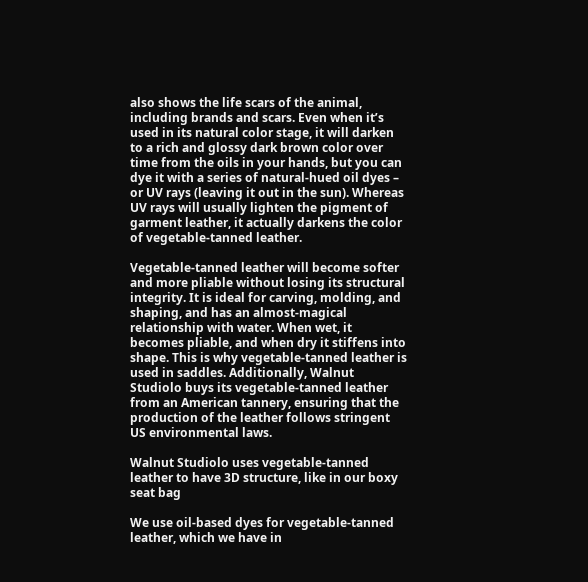also shows the life scars of the animal, including brands and scars. Even when it’s used in its natural color stage, it will darken to a rich and glossy dark brown color over time from the oils in your hands, but you can dye it with a series of natural-hued oil dyes – or UV rays (leaving it out in the sun). Whereas UV rays will usually lighten the pigment of garment leather, it actually darkens the color of vegetable-tanned leather.

Vegetable-tanned leather will become softer and more pliable without losing its structural integrity. It is ideal for carving, molding, and shaping, and has an almost-magical relationship with water. When wet, it becomes pliable, and when dry it stiffens into shape. This is why vegetable-tanned leather is used in saddles. Additionally, Walnut Studiolo buys its vegetable-tanned leather from an American tannery, ensuring that the production of the leather follows stringent US environmental laws.

Walnut Studiolo uses vegetable-tanned leather to have 3D structure, like in our boxy seat bag

We use oil-based dyes for vegetable-tanned leather, which we have in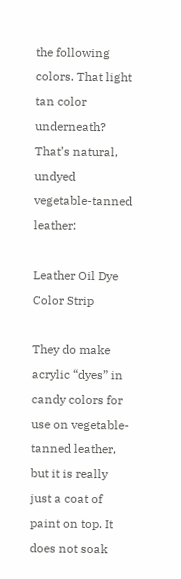the following colors. That light tan color underneath? That’s natural, undyed vegetable-tanned leather:

Leather Oil Dye Color Strip

They do make acrylic “dyes” in candy colors for use on vegetable-tanned leather, but it is really just a coat of paint on top. It does not soak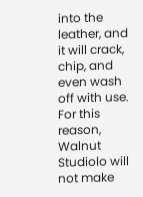into the leather, and it will crack, chip, and even wash off with use. For this reason, Walnut Studiolo will not make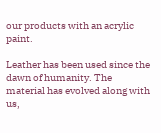our products with an acrylic paint.

Leather has been used since the dawn of humanity. The material has evolved along with us,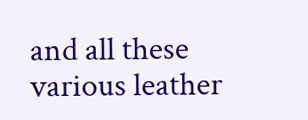and all these various leather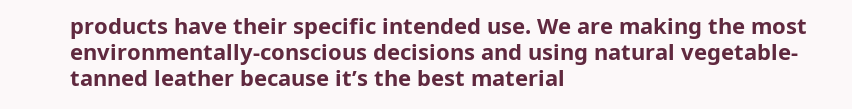products have their specific intended use. We are making the most environmentally-conscious decisions and using natural vegetable-tanned leather because it’s the best material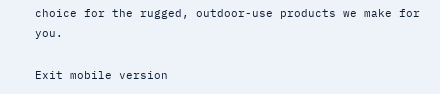choice for the rugged, outdoor-use products we make for you.

Exit mobile version